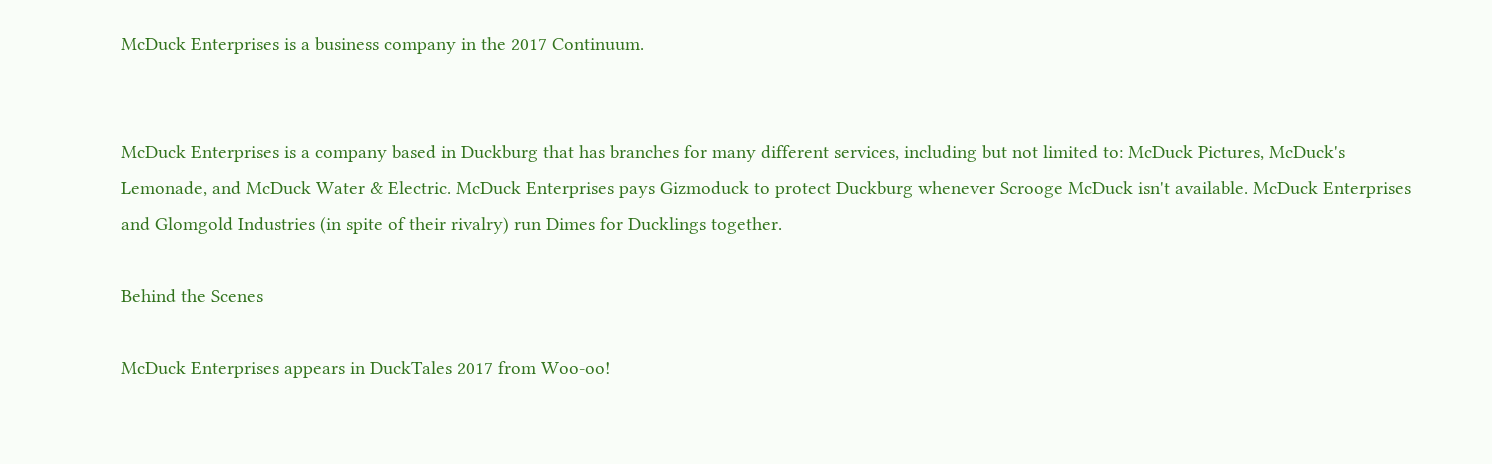McDuck Enterprises is a business company in the 2017 Continuum.


McDuck Enterprises is a company based in Duckburg that has branches for many different services, including but not limited to: McDuck Pictures, McDuck's Lemonade, and McDuck Water & Electric. McDuck Enterprises pays Gizmoduck to protect Duckburg whenever Scrooge McDuck isn't available. McDuck Enterprises and Glomgold Industries (in spite of their rivalry) run Dimes for Ducklings together.

Behind the Scenes

McDuck Enterprises appears in DuckTales 2017 from Woo-oo!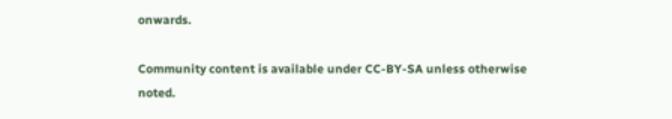onwards.

Community content is available under CC-BY-SA unless otherwise noted.